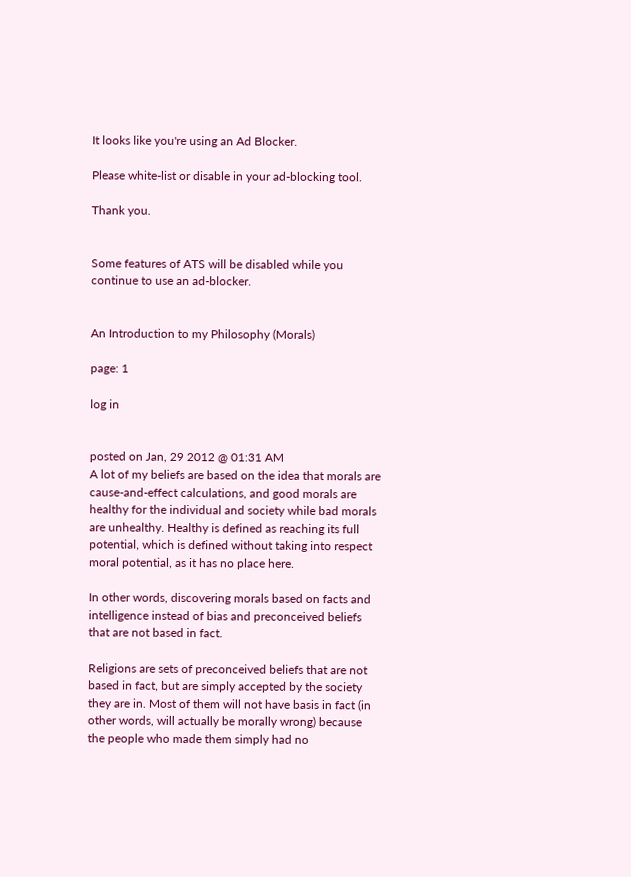It looks like you're using an Ad Blocker.

Please white-list or disable in your ad-blocking tool.

Thank you.


Some features of ATS will be disabled while you continue to use an ad-blocker.


An Introduction to my Philosophy (Morals)

page: 1

log in


posted on Jan, 29 2012 @ 01:31 AM
A lot of my beliefs are based on the idea that morals are cause-and-effect calculations, and good morals are healthy for the individual and society while bad morals are unhealthy. Healthy is defined as reaching its full potential, which is defined without taking into respect moral potential, as it has no place here.

In other words, discovering morals based on facts and intelligence instead of bias and preconceived beliefs that are not based in fact.

Religions are sets of preconceived beliefs that are not based in fact, but are simply accepted by the society they are in. Most of them will not have basis in fact (in other words, will actually be morally wrong) because the people who made them simply had no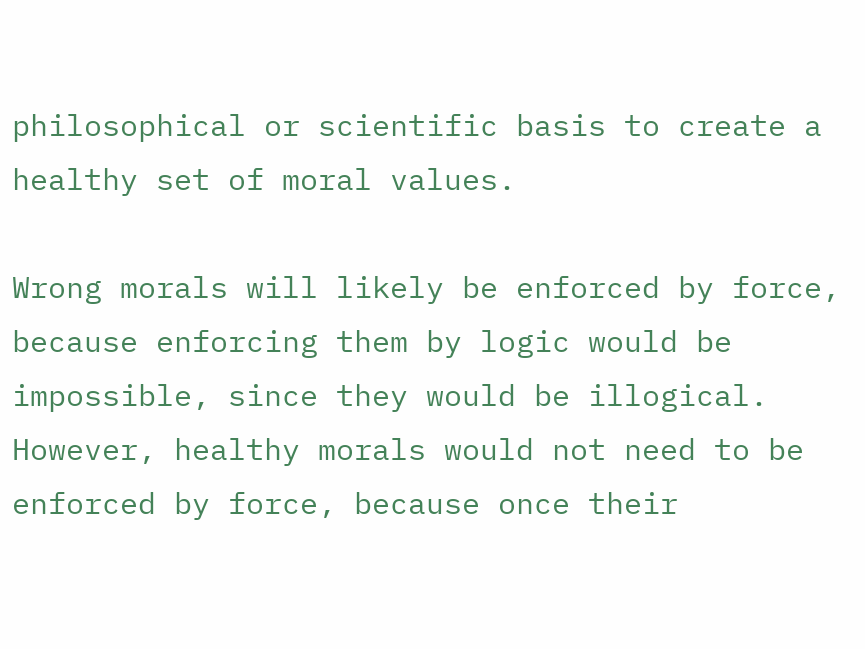philosophical or scientific basis to create a healthy set of moral values.

Wrong morals will likely be enforced by force, because enforcing them by logic would be impossible, since they would be illogical. However, healthy morals would not need to be enforced by force, because once their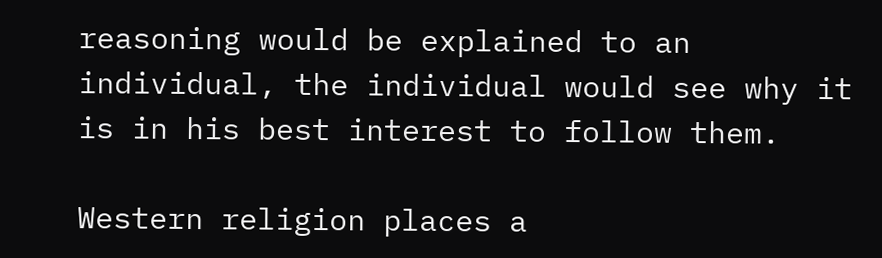reasoning would be explained to an individual, the individual would see why it is in his best interest to follow them.

Western religion places a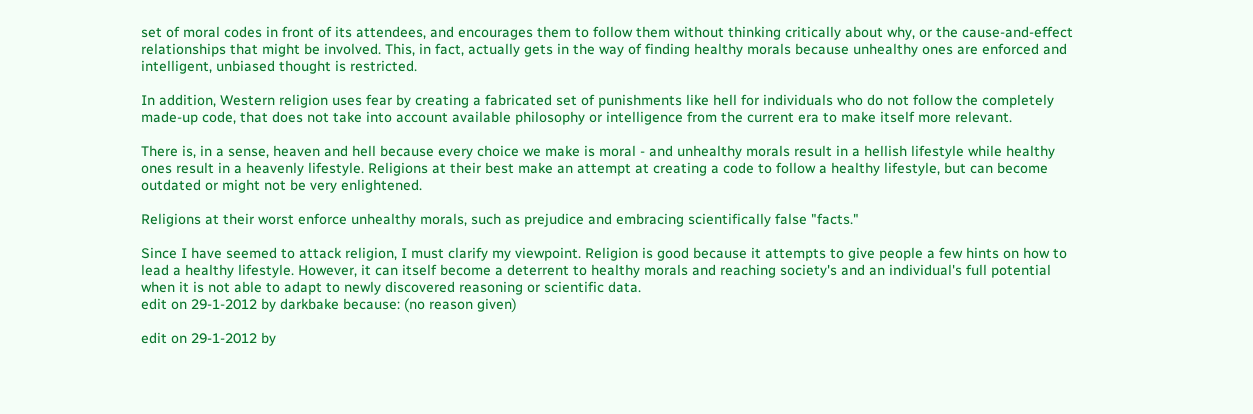set of moral codes in front of its attendees, and encourages them to follow them without thinking critically about why, or the cause-and-effect relationships that might be involved. This, in fact, actually gets in the way of finding healthy morals because unhealthy ones are enforced and intelligent, unbiased thought is restricted.

In addition, Western religion uses fear by creating a fabricated set of punishments like hell for individuals who do not follow the completely made-up code, that does not take into account available philosophy or intelligence from the current era to make itself more relevant.

There is, in a sense, heaven and hell because every choice we make is moral - and unhealthy morals result in a hellish lifestyle while healthy ones result in a heavenly lifestyle. Religions at their best make an attempt at creating a code to follow a healthy lifestyle, but can become outdated or might not be very enlightened.

Religions at their worst enforce unhealthy morals, such as prejudice and embracing scientifically false "facts."

Since I have seemed to attack religion, I must clarify my viewpoint. Religion is good because it attempts to give people a few hints on how to lead a healthy lifestyle. However, it can itself become a deterrent to healthy morals and reaching society's and an individual's full potential when it is not able to adapt to newly discovered reasoning or scientific data.
edit on 29-1-2012 by darkbake because: (no reason given)

edit on 29-1-2012 by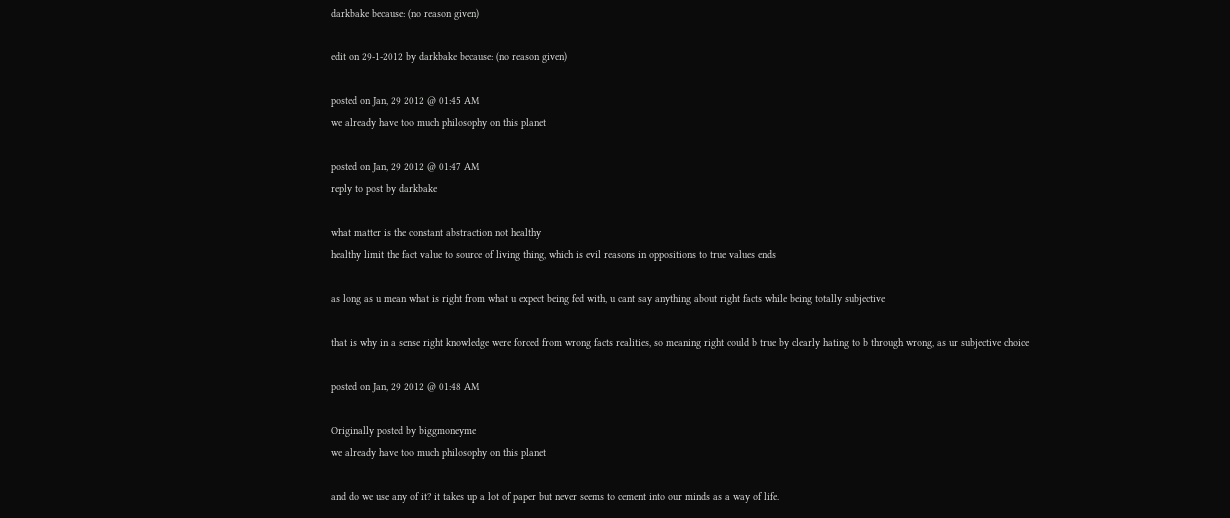darkbake because: (no reason given)

edit on 29-1-2012 by darkbake because: (no reason given)

posted on Jan, 29 2012 @ 01:45 AM
we already have too much philosophy on this planet

posted on Jan, 29 2012 @ 01:47 AM
reply to post by darkbake

what matter is the constant abstraction not healthy
healthy limit the fact value to source of living thing, which is evil reasons in oppositions to true values ends

as long as u mean what is right from what u expect being fed with, u cant say anything about right facts while being totally subjective

that is why in a sense right knowledge were forced from wrong facts realities, so meaning right could b true by clearly hating to b through wrong, as ur subjective choice

posted on Jan, 29 2012 @ 01:48 AM

Originally posted by biggmoneyme
we already have too much philosophy on this planet

and do we use any of it? it takes up a lot of paper but never seems to cement into our minds as a way of life.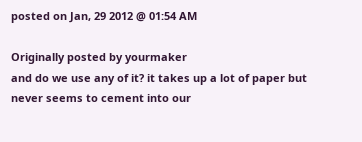posted on Jan, 29 2012 @ 01:54 AM

Originally posted by yourmaker
and do we use any of it? it takes up a lot of paper but never seems to cement into our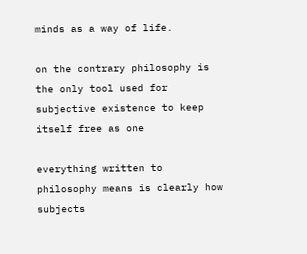minds as a way of life.

on the contrary philosophy is the only tool used for subjective existence to keep itself free as one

everything written to philosophy means is clearly how subjects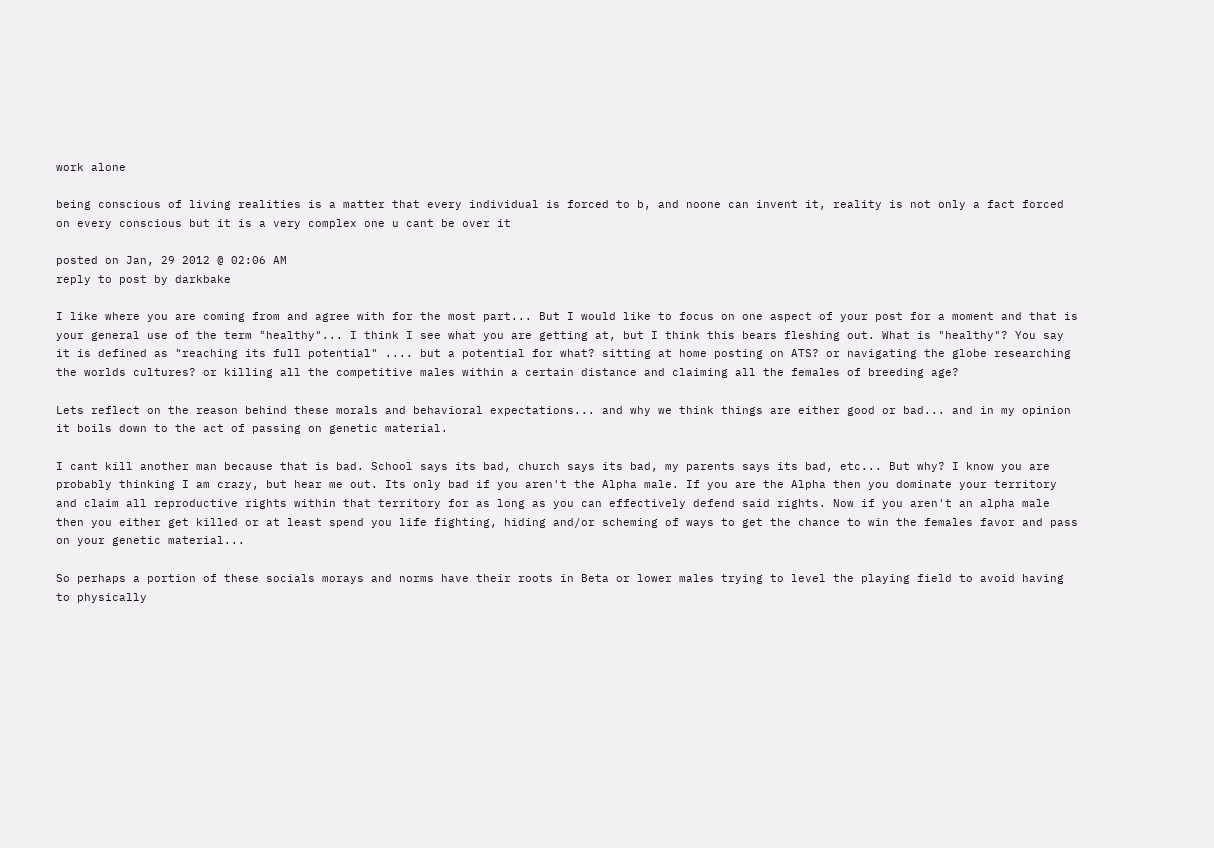work alone

being conscious of living realities is a matter that every individual is forced to b, and noone can invent it, reality is not only a fact forced on every conscious but it is a very complex one u cant be over it

posted on Jan, 29 2012 @ 02:06 AM
reply to post by darkbake

I like where you are coming from and agree with for the most part... But I would like to focus on one aspect of your post for a moment and that is your general use of the term "healthy"... I think I see what you are getting at, but I think this bears fleshing out. What is "healthy"? You say it is defined as "reaching its full potential" .... but a potential for what? sitting at home posting on ATS? or navigating the globe researching the worlds cultures? or killing all the competitive males within a certain distance and claiming all the females of breeding age?

Lets reflect on the reason behind these morals and behavioral expectations... and why we think things are either good or bad... and in my opinion it boils down to the act of passing on genetic material.

I cant kill another man because that is bad. School says its bad, church says its bad, my parents says its bad, etc... But why? I know you are probably thinking I am crazy, but hear me out. Its only bad if you aren't the Alpha male. If you are the Alpha then you dominate your territory and claim all reproductive rights within that territory for as long as you can effectively defend said rights. Now if you aren't an alpha male then you either get killed or at least spend you life fighting, hiding and/or scheming of ways to get the chance to win the females favor and pass on your genetic material...

So perhaps a portion of these socials morays and norms have their roots in Beta or lower males trying to level the playing field to avoid having to physically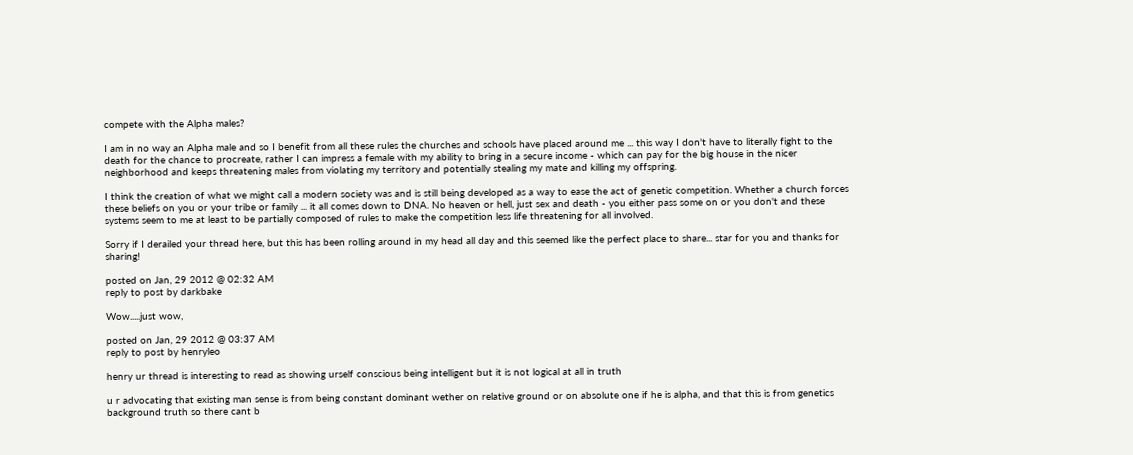compete with the Alpha males?

I am in no way an Alpha male and so I benefit from all these rules the churches and schools have placed around me ... this way I don't have to literally fight to the death for the chance to procreate, rather I can impress a female with my ability to bring in a secure income - which can pay for the big house in the nicer neighborhood and keeps threatening males from violating my territory and potentially stealing my mate and killing my offspring.

I think the creation of what we might call a modern society was and is still being developed as a way to ease the act of genetic competition. Whether a church forces these beliefs on you or your tribe or family ... it all comes down to DNA. No heaven or hell, just sex and death - you either pass some on or you don't and these systems seem to me at least to be partially composed of rules to make the competition less life threatening for all involved.

Sorry if I derailed your thread here, but this has been rolling around in my head all day and this seemed like the perfect place to share... star for you and thanks for sharing!

posted on Jan, 29 2012 @ 02:32 AM
reply to post by darkbake

Wow.....just wow,

posted on Jan, 29 2012 @ 03:37 AM
reply to post by henryleo

henry ur thread is interesting to read as showing urself conscious being intelligent but it is not logical at all in truth

u r advocating that existing man sense is from being constant dominant wether on relative ground or on absolute one if he is alpha, and that this is from genetics background truth so there cant b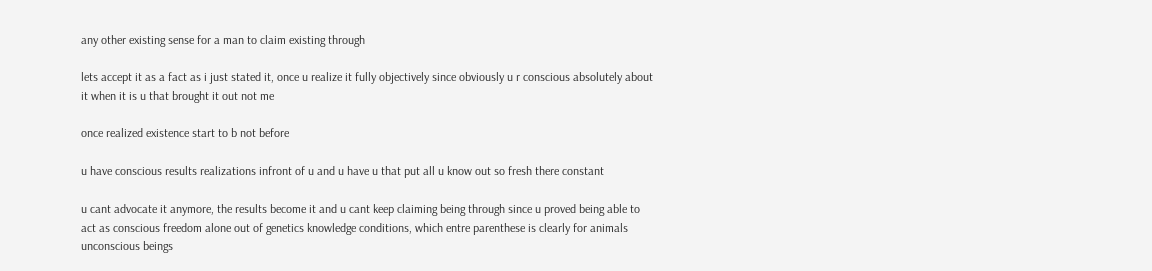any other existing sense for a man to claim existing through

lets accept it as a fact as i just stated it, once u realize it fully objectively since obviously u r conscious absolutely about it when it is u that brought it out not me

once realized existence start to b not before

u have conscious results realizations infront of u and u have u that put all u know out so fresh there constant

u cant advocate it anymore, the results become it and u cant keep claiming being through since u proved being able to act as conscious freedom alone out of genetics knowledge conditions, which entre parenthese is clearly for animals unconscious beings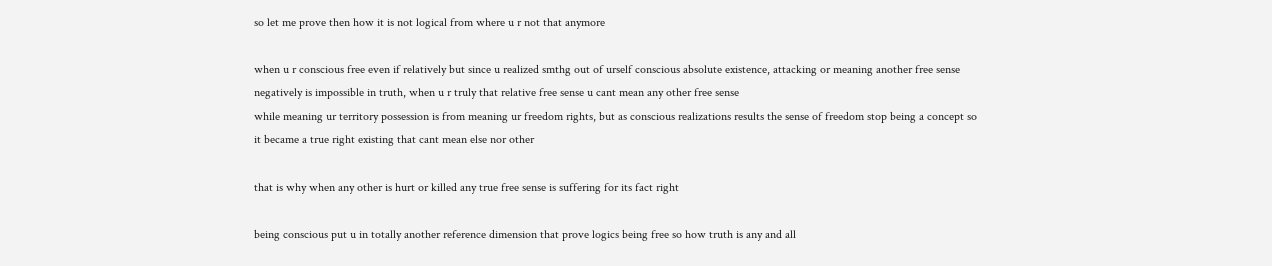so let me prove then how it is not logical from where u r not that anymore

when u r conscious free even if relatively but since u realized smthg out of urself conscious absolute existence, attacking or meaning another free sense negatively is impossible in truth, when u r truly that relative free sense u cant mean any other free sense
while meaning ur territory possession is from meaning ur freedom rights, but as conscious realizations results the sense of freedom stop being a concept so it became a true right existing that cant mean else nor other

that is why when any other is hurt or killed any true free sense is suffering for its fact right

being conscious put u in totally another reference dimension that prove logics being free so how truth is any and all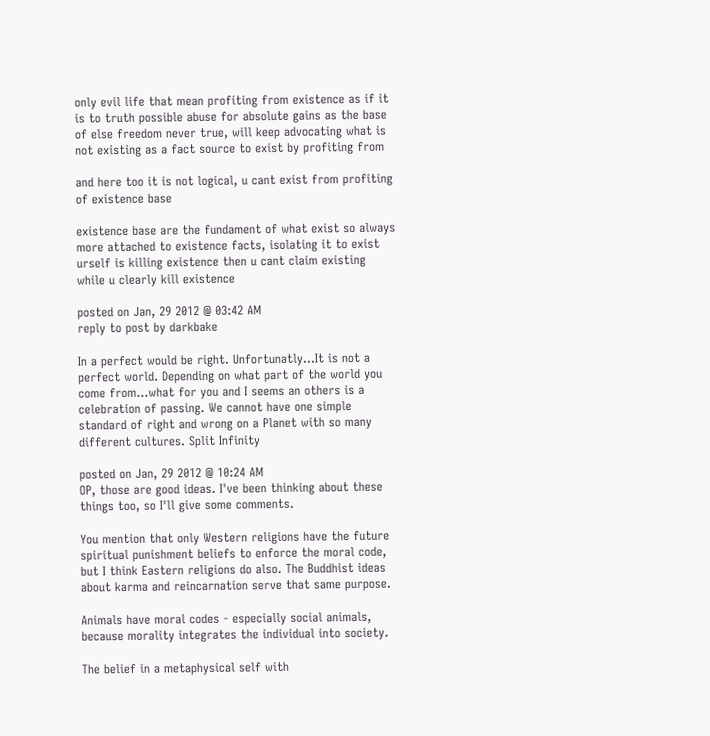only evil life that mean profiting from existence as if it is to truth possible abuse for absolute gains as the base of else freedom never true, will keep advocating what is not existing as a fact source to exist by profiting from

and here too it is not logical, u cant exist from profiting of existence base

existence base are the fundament of what exist so always more attached to existence facts, isolating it to exist urself is killing existence then u cant claim existing while u clearly kill existence

posted on Jan, 29 2012 @ 03:42 AM
reply to post by darkbake

In a perfect would be right. Unfortunatly...It is not a perfect world. Depending on what part of the world you come from...what for you and I seems an others is a celebration of passing. We cannot have one simple standard of right and wrong on a Planet with so many different cultures. Split Infinity

posted on Jan, 29 2012 @ 10:24 AM
OP, those are good ideas. I've been thinking about these things too, so I'll give some comments.

You mention that only Western religions have the future spiritual punishment beliefs to enforce the moral code, but I think Eastern religions do also. The Buddhist ideas about karma and reincarnation serve that same purpose.

Animals have moral codes - especially social animals, because morality integrates the individual into society.

The belief in a metaphysical self with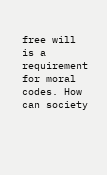free will is a requirement for moral codes. How can society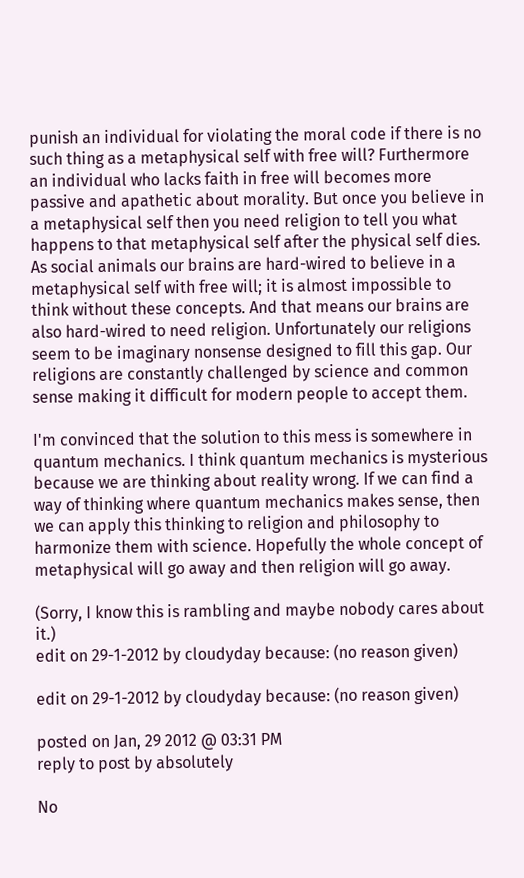punish an individual for violating the moral code if there is no such thing as a metaphysical self with free will? Furthermore an individual who lacks faith in free will becomes more passive and apathetic about morality. But once you believe in a metaphysical self then you need religion to tell you what happens to that metaphysical self after the physical self dies. As social animals our brains are hard-wired to believe in a metaphysical self with free will; it is almost impossible to think without these concepts. And that means our brains are also hard-wired to need religion. Unfortunately our religions seem to be imaginary nonsense designed to fill this gap. Our religions are constantly challenged by science and common sense making it difficult for modern people to accept them.

I'm convinced that the solution to this mess is somewhere in quantum mechanics. I think quantum mechanics is mysterious because we are thinking about reality wrong. If we can find a way of thinking where quantum mechanics makes sense, then we can apply this thinking to religion and philosophy to harmonize them with science. Hopefully the whole concept of metaphysical will go away and then religion will go away.

(Sorry, I know this is rambling and maybe nobody cares about it.)
edit on 29-1-2012 by cloudyday because: (no reason given)

edit on 29-1-2012 by cloudyday because: (no reason given)

posted on Jan, 29 2012 @ 03:31 PM
reply to post by absolutely

No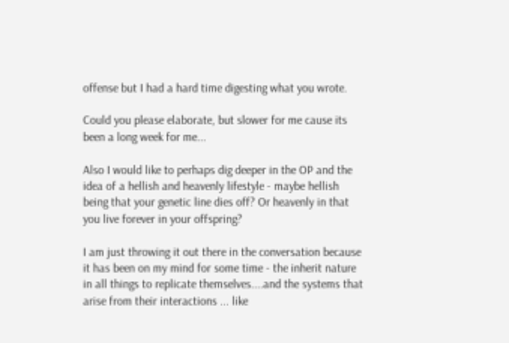offense but I had a hard time digesting what you wrote.

Could you please elaborate, but slower for me cause its been a long week for me...

Also I would like to perhaps dig deeper in the OP and the idea of a hellish and heavenly lifestyle - maybe hellish being that your genetic line dies off? Or heavenly in that you live forever in your offspring?

I am just throwing it out there in the conversation because it has been on my mind for some time - the inherit nature in all things to replicate themselves....and the systems that arise from their interactions ... like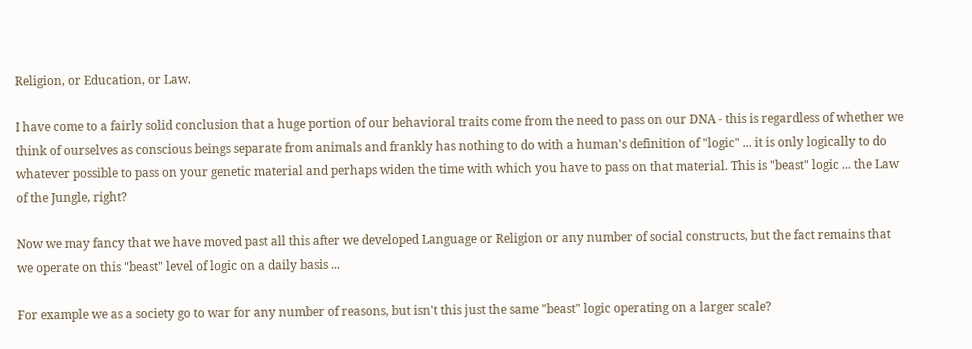Religion, or Education, or Law.

I have come to a fairly solid conclusion that a huge portion of our behavioral traits come from the need to pass on our DNA - this is regardless of whether we think of ourselves as conscious beings separate from animals and frankly has nothing to do with a human's definition of "logic" ... it is only logically to do whatever possible to pass on your genetic material and perhaps widen the time with which you have to pass on that material. This is "beast" logic ... the Law of the Jungle, right?

Now we may fancy that we have moved past all this after we developed Language or Religion or any number of social constructs, but the fact remains that we operate on this "beast" level of logic on a daily basis ...

For example we as a society go to war for any number of reasons, but isn't this just the same "beast" logic operating on a larger scale?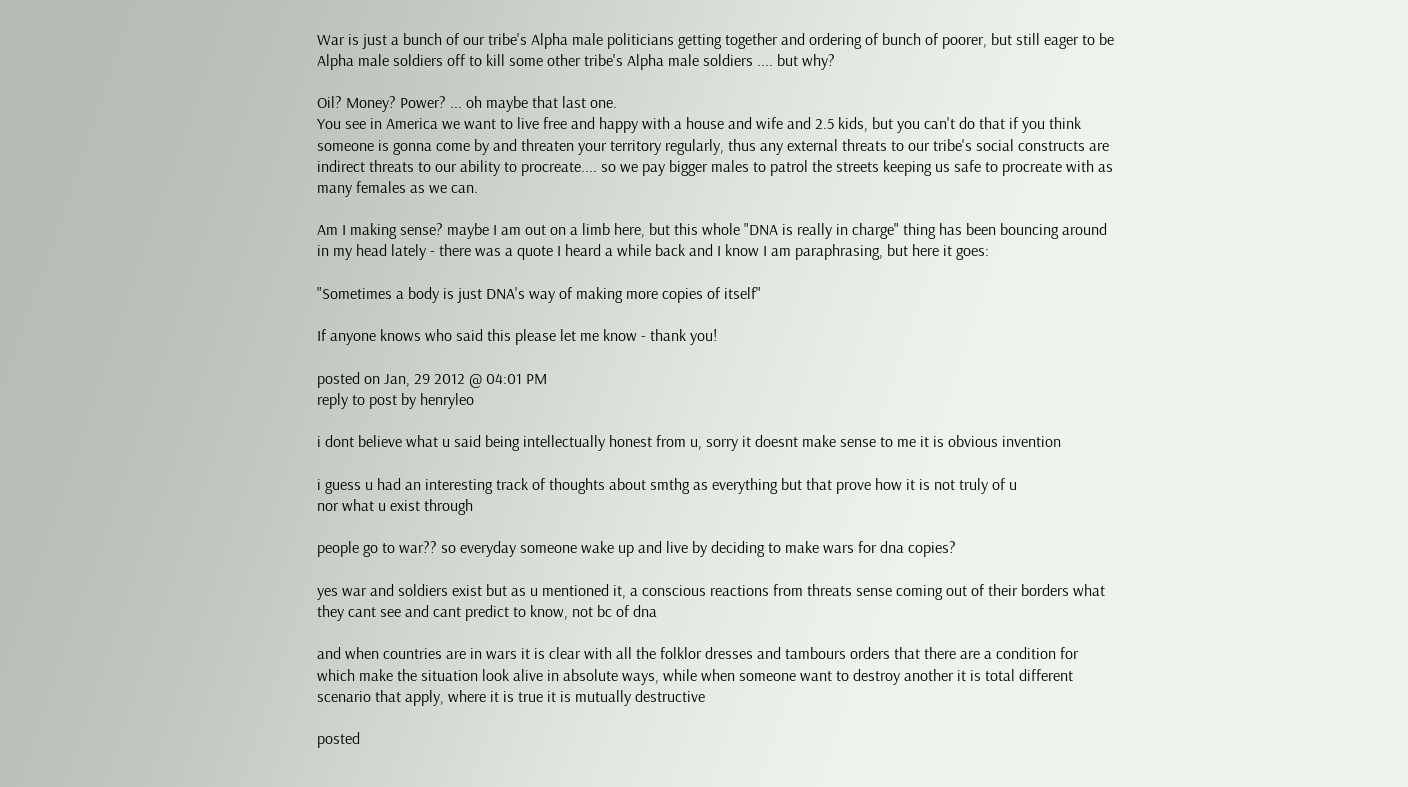War is just a bunch of our tribe's Alpha male politicians getting together and ordering of bunch of poorer, but still eager to be Alpha male soldiers off to kill some other tribe's Alpha male soldiers .... but why?

Oil? Money? Power? ... oh maybe that last one.
You see in America we want to live free and happy with a house and wife and 2.5 kids, but you can't do that if you think someone is gonna come by and threaten your territory regularly, thus any external threats to our tribe's social constructs are indirect threats to our ability to procreate.... so we pay bigger males to patrol the streets keeping us safe to procreate with as many females as we can.

Am I making sense? maybe I am out on a limb here, but this whole "DNA is really in charge" thing has been bouncing around in my head lately - there was a quote I heard a while back and I know I am paraphrasing, but here it goes:

"Sometimes a body is just DNA's way of making more copies of itself"

If anyone knows who said this please let me know - thank you!

posted on Jan, 29 2012 @ 04:01 PM
reply to post by henryleo

i dont believe what u said being intellectually honest from u, sorry it doesnt make sense to me it is obvious invention

i guess u had an interesting track of thoughts about smthg as everything but that prove how it is not truly of u
nor what u exist through

people go to war?? so everyday someone wake up and live by deciding to make wars for dna copies?

yes war and soldiers exist but as u mentioned it, a conscious reactions from threats sense coming out of their borders what they cant see and cant predict to know, not bc of dna

and when countries are in wars it is clear with all the folklor dresses and tambours orders that there are a condition for which make the situation look alive in absolute ways, while when someone want to destroy another it is total different scenario that apply, where it is true it is mutually destructive

posted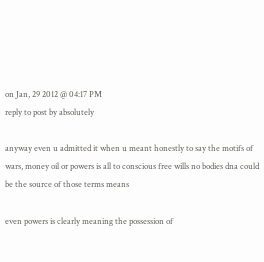on Jan, 29 2012 @ 04:17 PM
reply to post by absolutely

anyway even u admitted it when u meant honestly to say the motifs of wars, money oil or powers is all to conscious free wills no bodies dna could be the source of those terms means

even powers is clearly meaning the possession of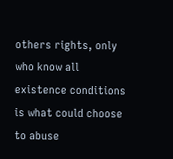others rights, only who know all existence conditions is what could choose to abuse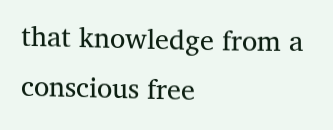that knowledge from a conscious free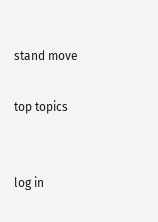stand move

top topics


log in